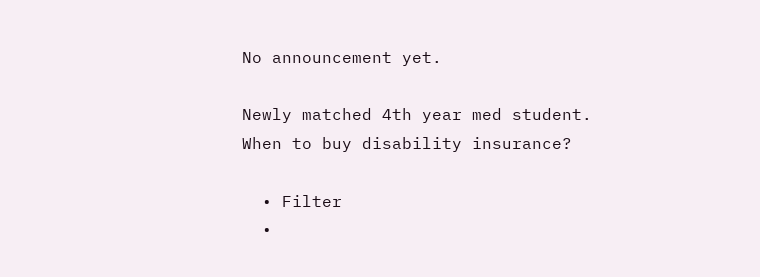No announcement yet.

Newly matched 4th year med student. When to buy disability insurance?

  • Filter
  •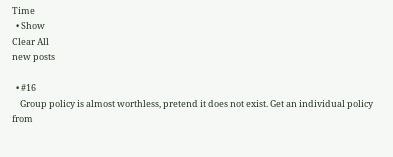Time
  • Show
Clear All
new posts

  • #16
    Group policy is almost worthless, pretend it does not exist. Get an individual policy from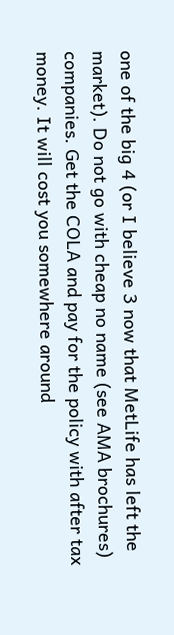one of the big 4 (or I believe 3 now that MetLife has left the market). Do not go with cheap no name (see AMA brochures) companies. Get the COLA and pay for the policy with after tax money. It will cost you somewhere around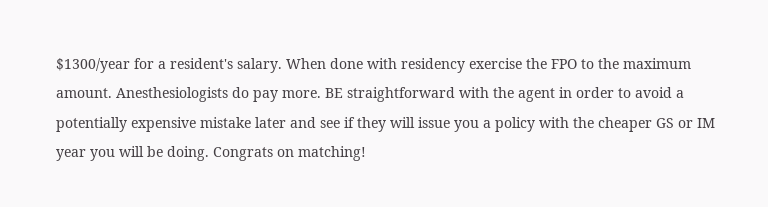$1300/year for a resident's salary. When done with residency exercise the FPO to the maximum amount. Anesthesiologists do pay more. BE straightforward with the agent in order to avoid a potentially expensive mistake later and see if they will issue you a policy with the cheaper GS or IM year you will be doing. Congrats on matching!